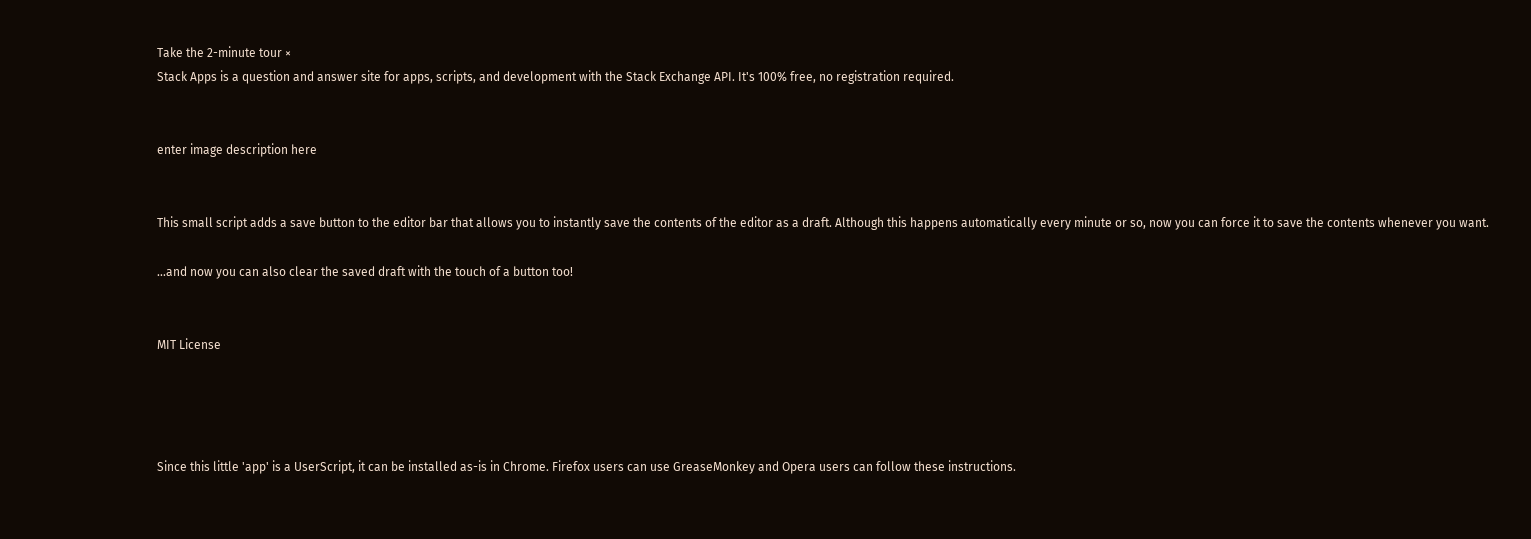Take the 2-minute tour ×
Stack Apps is a question and answer site for apps, scripts, and development with the Stack Exchange API. It's 100% free, no registration required.


enter image description here


This small script adds a save button to the editor bar that allows you to instantly save the contents of the editor as a draft. Although this happens automatically every minute or so, now you can force it to save the contents whenever you want.

...and now you can also clear the saved draft with the touch of a button too!


MIT License




Since this little 'app' is a UserScript, it can be installed as-is in Chrome. Firefox users can use GreaseMonkey and Opera users can follow these instructions.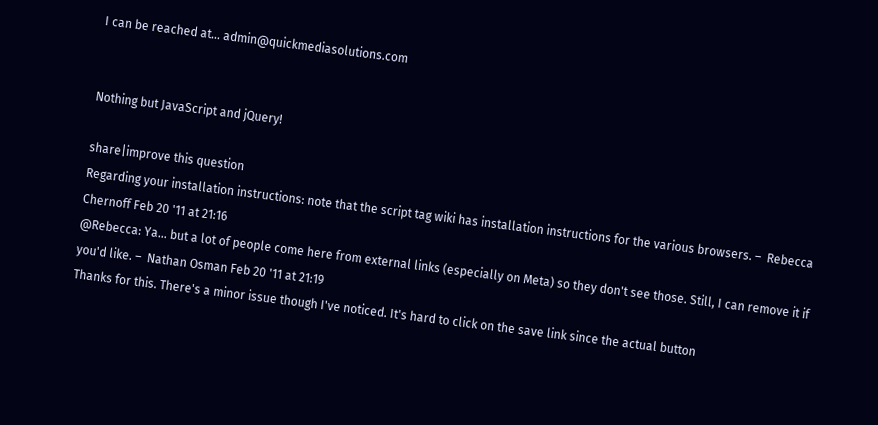I can be reached at... admin@quickmediasolutions.com


Nothing but JavaScript and jQuery!

share|improve this question
Regarding your installation instructions: note that the script tag wiki has installation instructions for the various browsers. –  Rebecca Chernoff Feb 20 '11 at 21:16
@Rebecca: Ya... but a lot of people come here from external links (especially on Meta) so they don't see those. Still, I can remove it if you'd like. –  Nathan Osman Feb 20 '11 at 21:19
Thanks for this. There's a minor issue though I've noticed. It's hard to click on the save link since the actual button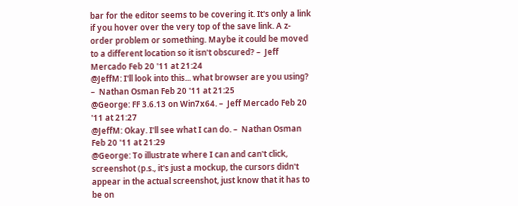bar for the editor seems to be covering it. It's only a link if you hover over the very top of the save link. A z-order problem or something. Maybe it could be moved to a different location so it isn't obscured? –  Jeff Mercado Feb 20 '11 at 21:24
@JeffM: I'll look into this... what browser are you using? –  Nathan Osman Feb 20 '11 at 21:25
@George: FF 3.6.13 on Win7x64. –  Jeff Mercado Feb 20 '11 at 21:27
@JeffM: Okay. I'll see what I can do. –  Nathan Osman Feb 20 '11 at 21:29
@George: To illustrate where I can and can't click, screenshot (p.s., it's just a mockup, the cursors didn't appear in the actual screenshot, just know that it has to be on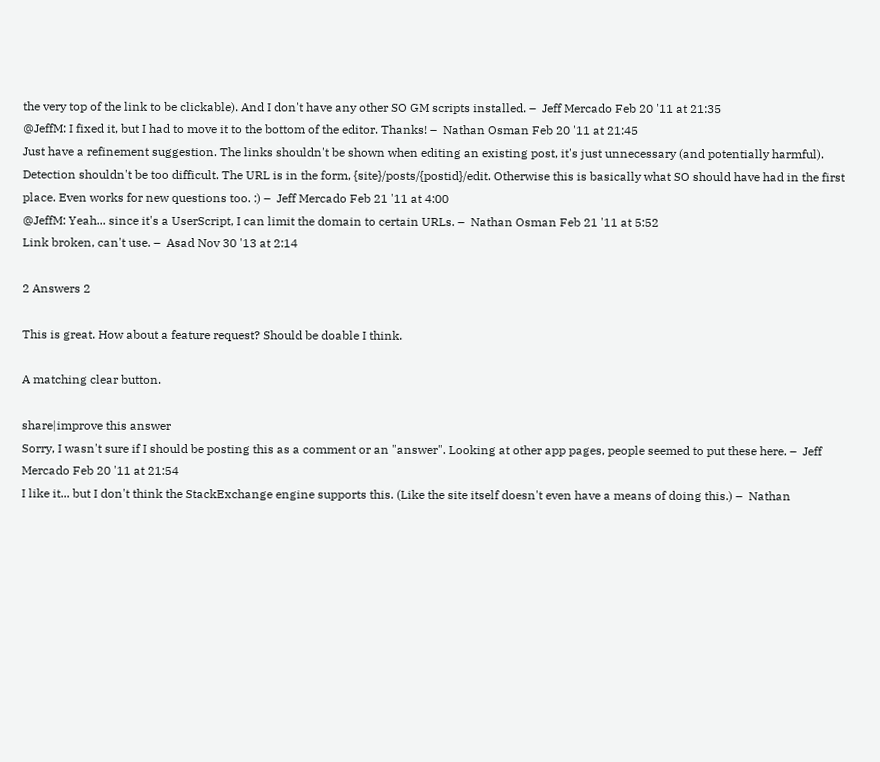the very top of the link to be clickable). And I don't have any other SO GM scripts installed. –  Jeff Mercado Feb 20 '11 at 21:35
@JeffM: I fixed it, but I had to move it to the bottom of the editor. Thanks! –  Nathan Osman Feb 20 '11 at 21:45
Just have a refinement suggestion. The links shouldn't be shown when editing an existing post, it's just unnecessary (and potentially harmful). Detection shouldn't be too difficult. The URL is in the form, {site}/posts/{postid}/edit. Otherwise this is basically what SO should have had in the first place. Even works for new questions too. :) –  Jeff Mercado Feb 21 '11 at 4:00
@JeffM: Yeah... since it's a UserScript, I can limit the domain to certain URLs. –  Nathan Osman Feb 21 '11 at 5:52
Link broken, can't use. –  Asad Nov 30 '13 at 2:14

2 Answers 2

This is great. How about a feature request? Should be doable I think.

A matching clear button.

share|improve this answer
Sorry, I wasn't sure if I should be posting this as a comment or an "answer". Looking at other app pages, people seemed to put these here. –  Jeff Mercado Feb 20 '11 at 21:54
I like it... but I don't think the StackExchange engine supports this. (Like the site itself doesn't even have a means of doing this.) –  Nathan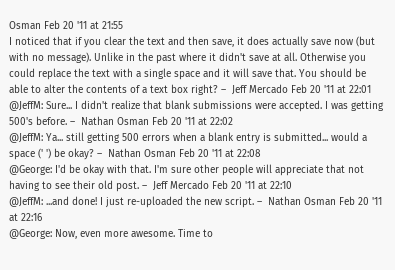Osman Feb 20 '11 at 21:55
I noticed that if you clear the text and then save, it does actually save now (but with no message). Unlike in the past where it didn't save at all. Otherwise you could replace the text with a single space and it will save that. You should be able to alter the contents of a text box right? –  Jeff Mercado Feb 20 '11 at 22:01
@JeffM: Sure... I didn't realize that blank submissions were accepted. I was getting 500's before. –  Nathan Osman Feb 20 '11 at 22:02
@JeffM: Ya... still getting 500 errors when a blank entry is submitted... would a space (' ') be okay? –  Nathan Osman Feb 20 '11 at 22:08
@George: I'd be okay with that. I'm sure other people will appreciate that not having to see their old post. –  Jeff Mercado Feb 20 '11 at 22:10
@JeffM: ...and done! I just re-uploaded the new script. –  Nathan Osman Feb 20 '11 at 22:16
@George: Now, even more awesome. Time to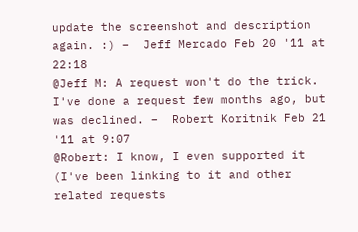update the screenshot and description again. :) –  Jeff Mercado Feb 20 '11 at 22:18
@Jeff M: A request won't do the trick. I've done a request few months ago, but was declined. –  Robert Koritnik Feb 21 '11 at 9:07
@Robert: I know, I even supported it (I've been linking to it and other related requests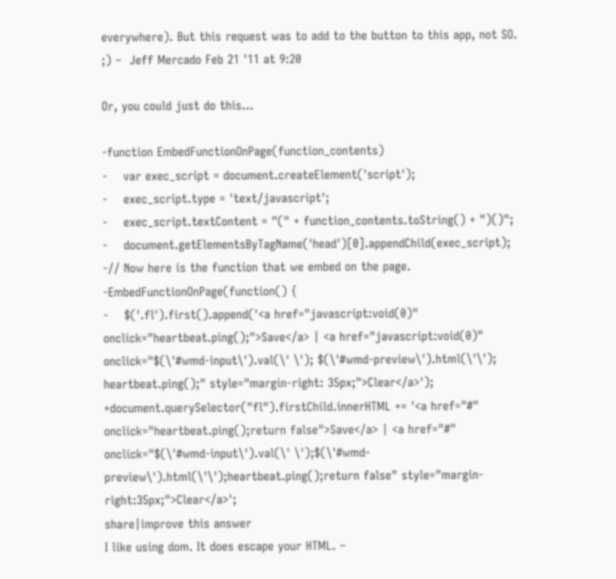everywhere). But this request was to add to the button to this app, not SO. ;) –  Jeff Mercado Feb 21 '11 at 9:20

Or, you could just do this...

-function EmbedFunctionOnPage(function_contents)
-    var exec_script = document.createElement('script');
-    exec_script.type = 'text/javascript';
-    exec_script.textContent = "(" + function_contents.toString() + ")()";
-    document.getElementsByTagName('head')[0].appendChild(exec_script);
-// Now here is the function that we embed on the page.
-EmbedFunctionOnPage(function() {
-    $('.fl').first().append('<a href="javascript:void(0)" onclick="heartbeat.ping();">Save</a> | <a href="javascript:void(0)" onclick="$(\'#wmd-input\').val(\' \'); $(\'#wmd-preview\').html(\'\'); heartbeat.ping();" style="margin-right: 35px;">Clear</a>');
+document.querySelector("fl").firstChild.innerHTML += '<a href="#" onclick="heartbeat.ping();return false">Save</a> | <a href="#" onclick="$(\'#wmd-input\').val(\' \');$(\'#wmd-preview\').html(\'\');heartbeat.ping();return false" style="margin-right:35px;">Clear</a>';
share|improve this answer
I like using dom. It does escape your HTML. –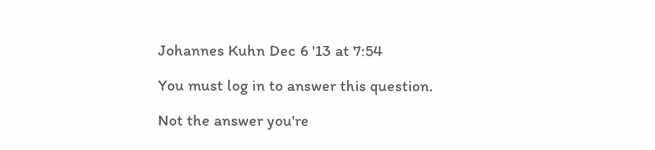Johannes Kuhn Dec 6 '13 at 7:54

You must log in to answer this question.

Not the answer you're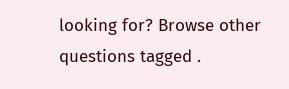looking for? Browse other questions tagged .